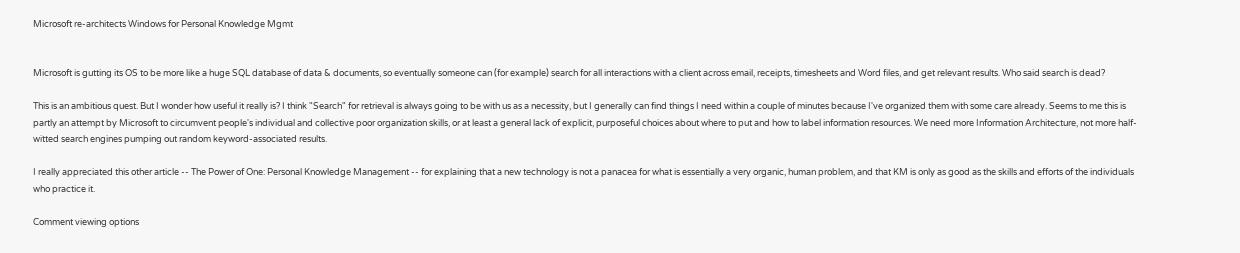Microsoft re-architects Windows for Personal Knowledge Mgmt


Microsoft is gutting its OS to be more like a huge SQL database of data & documents, so eventually someone can (for example) search for all interactions with a client across email, receipts, timesheets and Word files, and get relevant results. Who said search is dead?

This is an ambitious quest. But I wonder how useful it really is? I think "Search" for retrieval is always going to be with us as a necessity, but I generally can find things I need within a couple of minutes because I've organized them with some care already. Seems to me this is partly an attempt by Microsoft to circumvent people's individual and collective poor organization skills, or at least a general lack of explicit, purposeful choices about where to put and how to label information resources. We need more Information Architecture, not more half-witted search engines pumping out random keyword-associated results.

I really appreciated this other article -- The Power of One: Personal Knowledge Management -- for explaining that a new technology is not a panacea for what is essentially a very organic, human problem, and that KM is only as good as the skills and efforts of the individuals who practice it.

Comment viewing options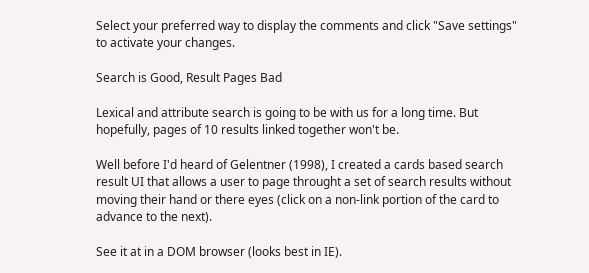Select your preferred way to display the comments and click "Save settings" to activate your changes.

Search is Good, Result Pages Bad

Lexical and attribute search is going to be with us for a long time. But hopefully, pages of 10 results linked together won't be.

Well before I'd heard of Gelentner (1998), I created a cards based search result UI that allows a user to page throught a set of search results without moving their hand or there eyes (click on a non-link portion of the card to advance to the next).

See it at in a DOM browser (looks best in IE).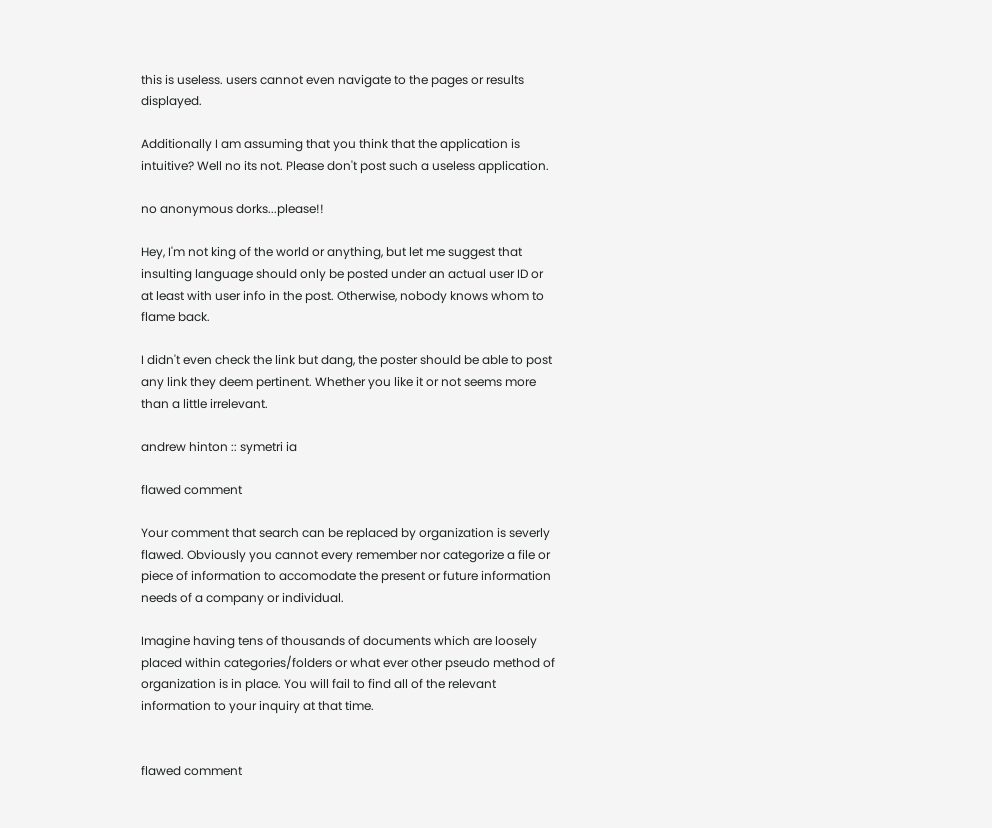this is useless. users cannot even navigate to the pages or results displayed.

Additionally I am assuming that you think that the application is intuitive? Well no its not. Please don't post such a useless application.

no anonymous dorks...please!!

Hey, I'm not king of the world or anything, but let me suggest that insulting language should only be posted under an actual user ID or at least with user info in the post. Otherwise, nobody knows whom to flame back.

I didn't even check the link but dang, the poster should be able to post any link they deem pertinent. Whether you like it or not seems more than a little irrelevant.

andrew hinton :: symetri ia

flawed comment

Your comment that search can be replaced by organization is severly flawed. Obviously you cannot every remember nor categorize a file or piece of information to accomodate the present or future information needs of a company or individual.

Imagine having tens of thousands of documents which are loosely placed within categories/folders or what ever other pseudo method of organization is in place. You will fail to find all of the relevant information to your inquiry at that time.


flawed comment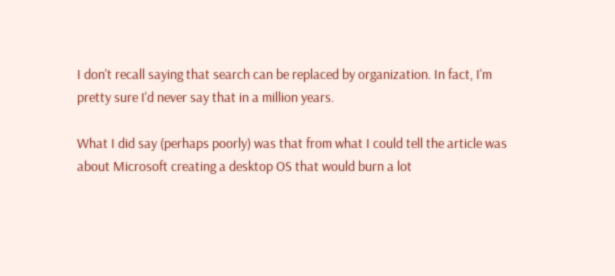I don't recall saying that search can be replaced by organization. In fact, I'm pretty sure I'd never say that in a million years.

What I did say (perhaps poorly) was that from what I could tell the article was about Microsoft creating a desktop OS that would burn a lot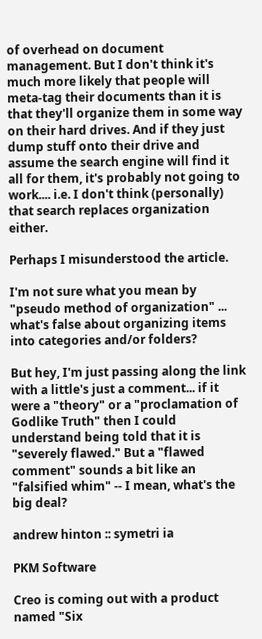of overhead on document management. But I don't think it's much more likely that people will meta-tag their documents than it is that they'll organize them in some way on their hard drives. And if they just dump stuff onto their drive and assume the search engine will find it all for them, it's probably not going to work.... i.e. I don't think (personally) that search replaces organization either.

Perhaps I misunderstood the article.

I'm not sure what you mean by "pseudo method of organization" ... what's false about organizing items into categories and/or folders?

But hey, I'm just passing along the link with a little's just a comment... if it were a "theory" or a "proclamation of Godlike Truth" then I could understand being told that it is "severely flawed." But a "flawed comment" sounds a bit like an "falsified whim" -- I mean, what's the big deal?

andrew hinton :: symetri ia

PKM Software

Creo is coming out with a product named "Six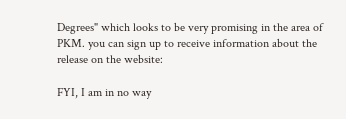Degrees" which looks to be very promising in the area of PKM. you can sign up to receive information about the release on the website:

FYI, I am in no way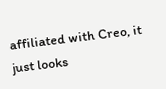affiliated with Creo, it just looks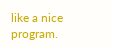like a nice program.